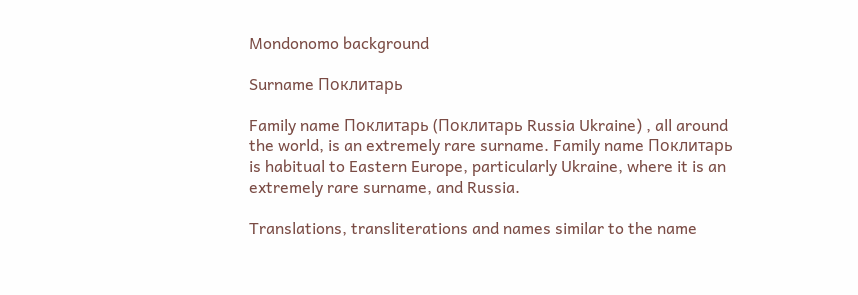Mondonomo background

Surname Поклитарь

Family name Поклитарь (Поклитарь Russia Ukraine) , all around the world, is an extremely rare surname. Family name Поклитарь is habitual to Eastern Europe, particularly Ukraine, where it is an extremely rare surname, and Russia.

Translations, transliterations and names similar to the name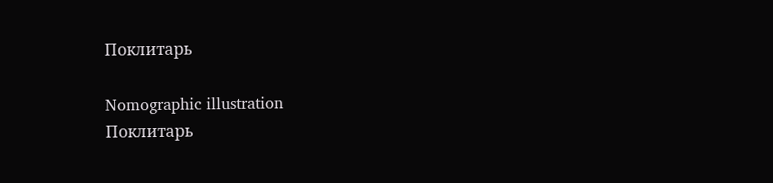Поклитарь

Nomographic illustration
Поклитарь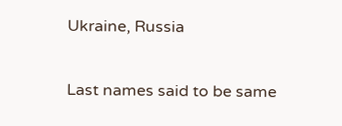Ukraine, Russia

Last names said to be same